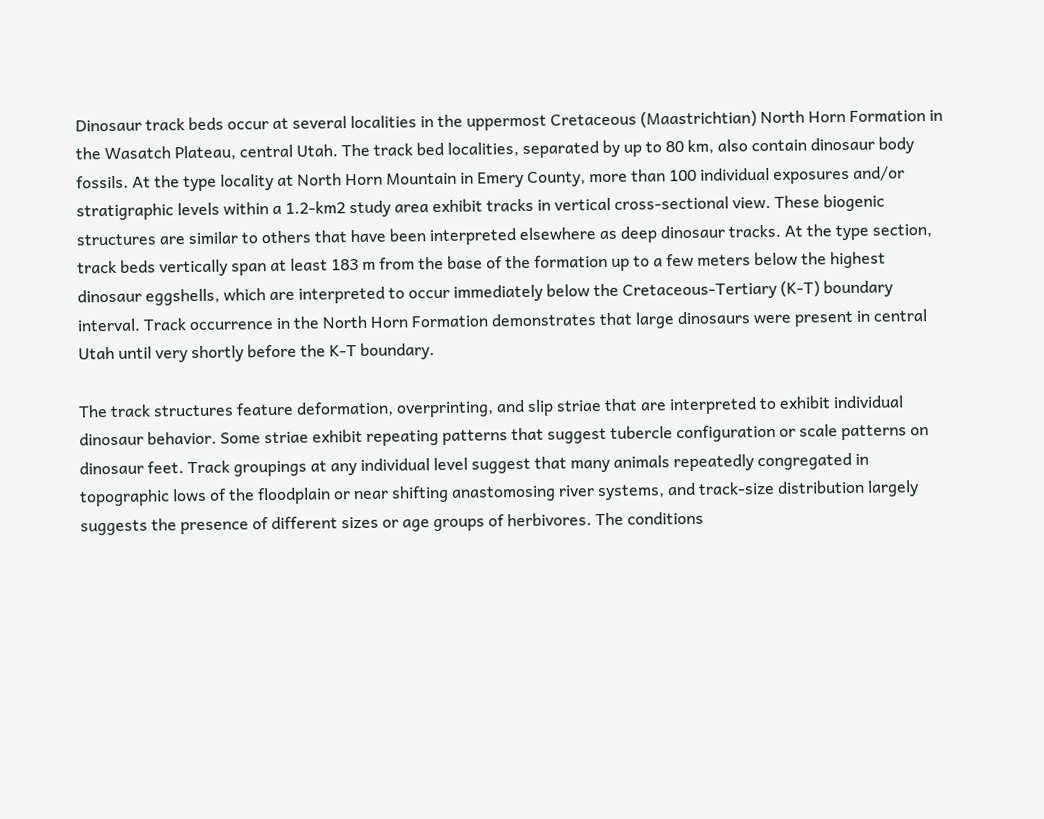Dinosaur track beds occur at several localities in the uppermost Cretaceous (Maastrichtian) North Horn Formation in the Wasatch Plateau, central Utah. The track bed localities, separated by up to 80 km, also contain dinosaur body fossils. At the type locality at North Horn Mountain in Emery County, more than 100 individual exposures and/or stratigraphic levels within a 1.2-km2 study area exhibit tracks in vertical cross-sectional view. These biogenic structures are similar to others that have been interpreted elsewhere as deep dinosaur tracks. At the type section, track beds vertically span at least 183 m from the base of the formation up to a few meters below the highest dinosaur eggshells, which are interpreted to occur immediately below the Cretaceous-Tertiary (K-T) boundary interval. Track occurrence in the North Horn Formation demonstrates that large dinosaurs were present in central Utah until very shortly before the K-T boundary.

The track structures feature deformation, overprinting, and slip striae that are interpreted to exhibit individual dinosaur behavior. Some striae exhibit repeating patterns that suggest tubercle configuration or scale patterns on dinosaur feet. Track groupings at any individual level suggest that many animals repeatedly congregated in topographic lows of the floodplain or near shifting anastomosing river systems, and track-size distribution largely suggests the presence of different sizes or age groups of herbivores. The conditions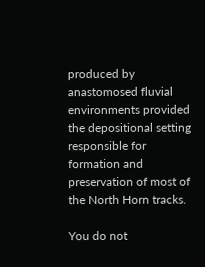produced by anastomosed fluvial environments provided the depositional setting responsible for formation and preservation of most of the North Horn tracks.

You do not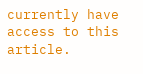currently have access to this article.